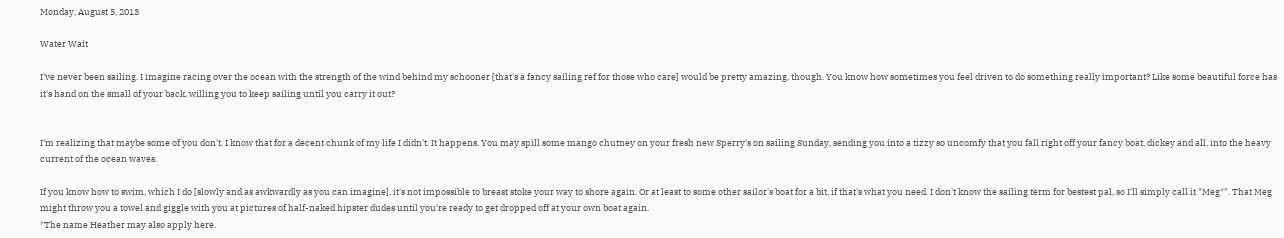Monday, August 5, 2013

Water Wait

I've never been sailing. I imagine racing over the ocean with the strength of the wind behind my schooner [that's a fancy sailing ref for those who care] would be pretty amazing, though. You know how sometimes you feel driven to do something really important? Like some beautiful force has it's hand on the small of your back, willing you to keep sailing until you carry it out?


I'm realizing that maybe some of you don't. I know that for a decent chunk of my life I didn't. It happens. You may spill some mango chutney on your fresh new Sperry's on sailing Sunday, sending you into a tizzy so uncomfy that you fall right off your fancy boat, dickey and all, into the heavy current of the ocean waves.

If you know how to swim, which I do [slowly and as awkwardly as you can imagine], it's not impossible to breast stoke your way to shore again. Or at least to some other sailor's boat for a bit, if that's what you need. I don't know the sailing term for bestest pal, so I'll simply call it "Meg*". That Meg might throw you a towel and giggle with you at pictures of half-naked hipster dudes until you're ready to get dropped off at your own boat again.
*The name Heather may also apply here.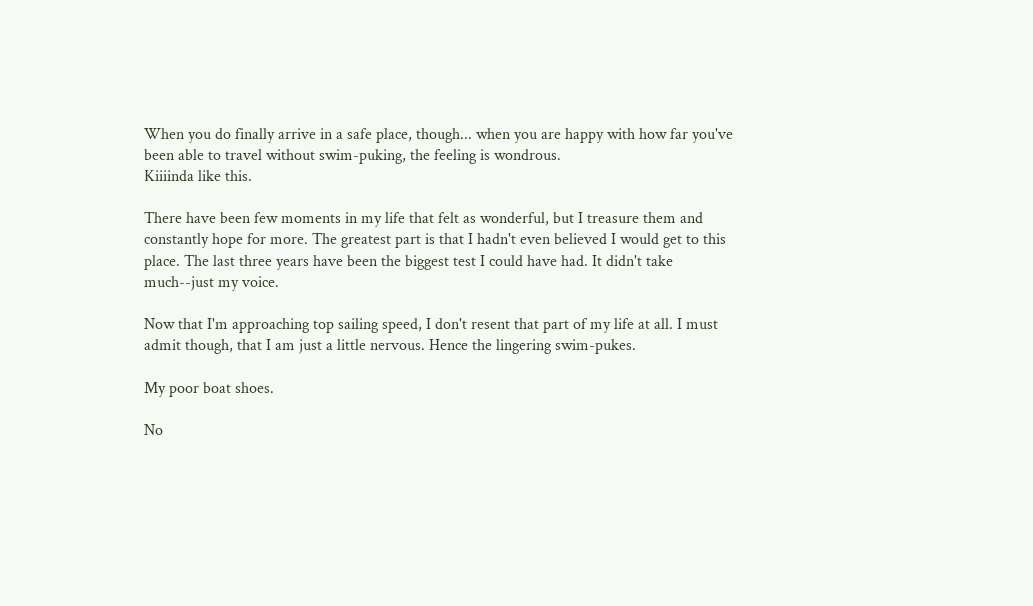When you do finally arrive in a safe place, though... when you are happy with how far you've been able to travel without swim-puking, the feeling is wondrous.
Kiiiinda like this.

There have been few moments in my life that felt as wonderful, but I treasure them and constantly hope for more. The greatest part is that I hadn't even believed I would get to this place. The last three years have been the biggest test I could have had. It didn't take much--just my voice.

Now that I'm approaching top sailing speed, I don't resent that part of my life at all. I must admit though, that I am just a little nervous. Hence the lingering swim-pukes.

My poor boat shoes.

No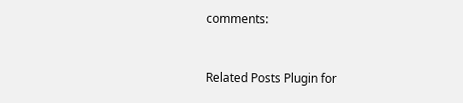comments:


Related Posts Plugin for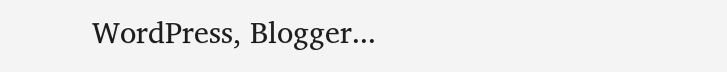WordPress, Blogger...